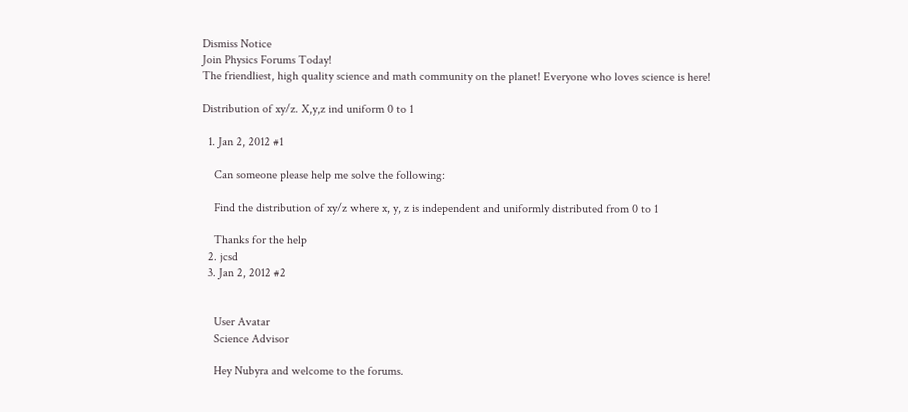Dismiss Notice
Join Physics Forums Today!
The friendliest, high quality science and math community on the planet! Everyone who loves science is here!

Distribution of xy/z. X,y,z ind uniform 0 to 1

  1. Jan 2, 2012 #1

    Can someone please help me solve the following:

    Find the distribution of xy/z where x, y, z is independent and uniformly distributed from 0 to 1

    Thanks for the help
  2. jcsd
  3. Jan 2, 2012 #2


    User Avatar
    Science Advisor

    Hey Nubyra and welcome to the forums.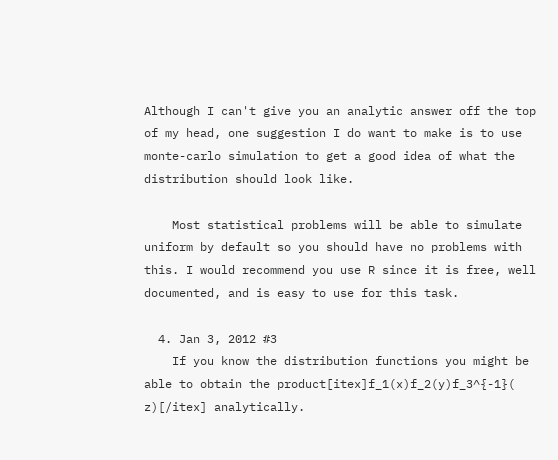Although I can't give you an analytic answer off the top of my head, one suggestion I do want to make is to use monte-carlo simulation to get a good idea of what the distribution should look like.

    Most statistical problems will be able to simulate uniform by default so you should have no problems with this. I would recommend you use R since it is free, well documented, and is easy to use for this task.

  4. Jan 3, 2012 #3
    If you know the distribution functions you might be able to obtain the product[itex]f_1(x)f_2(y)f_3^{-1}( z)[/itex] analytically.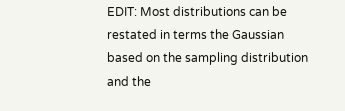EDIT: Most distributions can be restated in terms the Gaussian based on the sampling distribution and the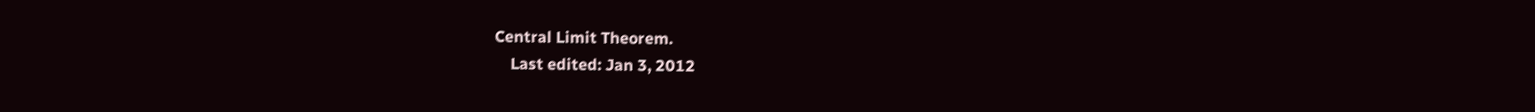Central Limit Theorem.
    Last edited: Jan 3, 2012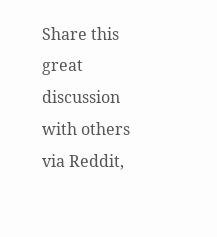Share this great discussion with others via Reddit,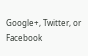Google+, Twitter, or Facebook